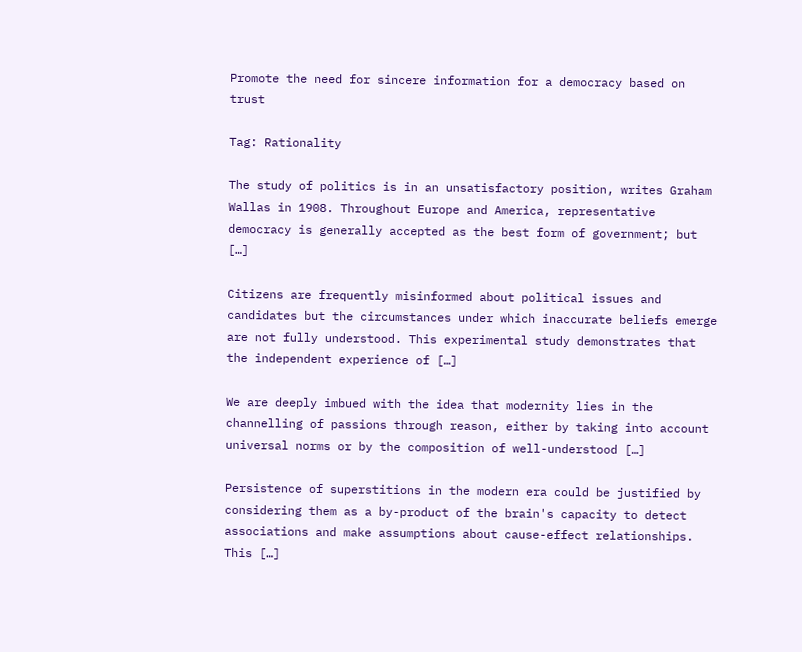Promote the need for sincere information for a democracy based on trust

Tag: Rationality

The study of politics is in an unsatisfactory position, writes Graham Wallas in 1908. Throughout Europe and America, representative democracy is generally accepted as the best form of government; but […]

Citizens are frequently misinformed about political issues and candidates but the circumstances under which inaccurate beliefs emerge are not fully understood. This experimental study demonstrates that the independent experience of […]

We are deeply imbued with the idea that modernity lies in the channelling of passions through reason, either by taking into account universal norms or by the composition of well-understood […]

Persistence of superstitions in the modern era could be justified by considering them as a by-product of the brain's capacity to detect associations and make assumptions about cause-effect relationships. This […]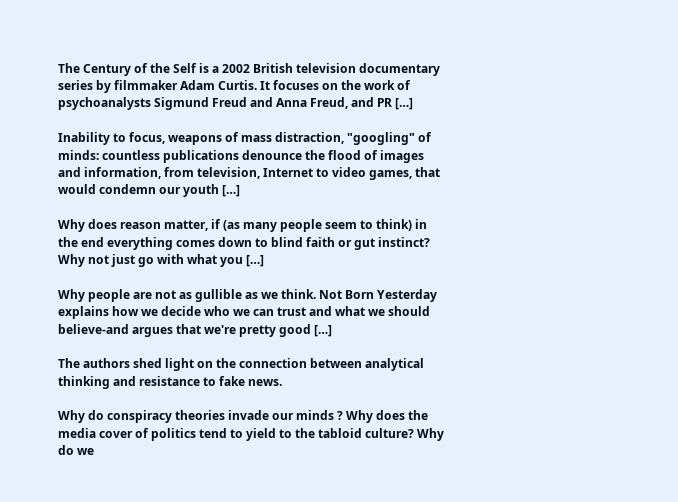The Century of the Self is a 2002 British television documentary series by filmmaker Adam Curtis. It focuses on the work of psychoanalysts Sigmund Freud and Anna Freud, and PR […]

Inability to focus, weapons of mass distraction, "googling" of minds: countless publications denounce the flood of images and information, from television, Internet to video games, that would condemn our youth […]

Why does reason matter, if (as many people seem to think) in the end everything comes down to blind faith or gut instinct? Why not just go with what you […]

Why people are not as gullible as we think. Not Born Yesterday explains how we decide who we can trust and what we should believe-and argues that we're pretty good […]

The authors shed light on the connection between analytical thinking and resistance to fake news.

Why do conspiracy theories invade our minds ? Why does the media cover of politics tend to yield to the tabloid culture? Why do we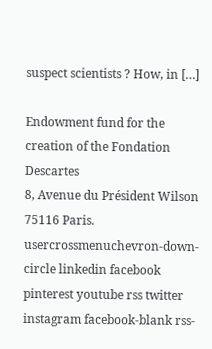suspect scientists ? How, in […]

Endowment fund for the creation of the Fondation Descartes
8, Avenue du Président Wilson 75116 Paris.
usercrossmenuchevron-down-circle linkedin facebook pinterest youtube rss twitter instagram facebook-blank rss-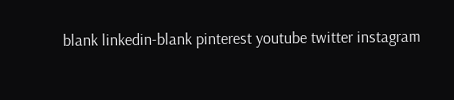blank linkedin-blank pinterest youtube twitter instagram